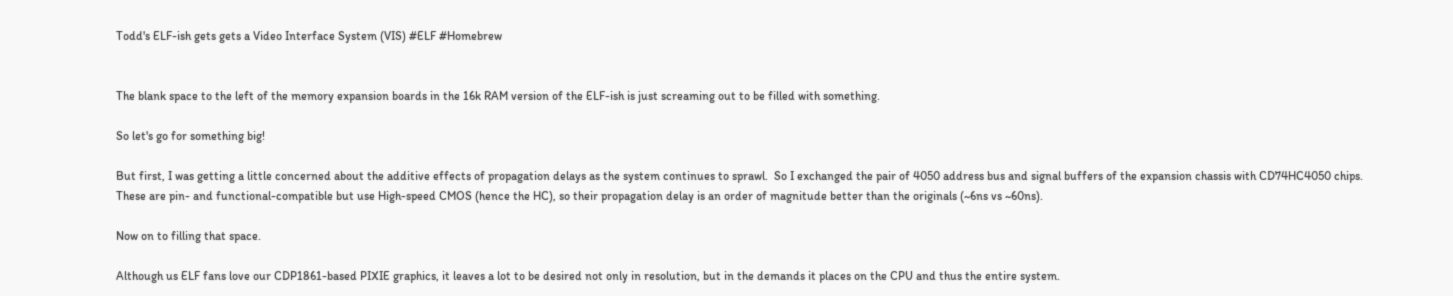Todd's ELF-ish gets gets a Video Interface System (VIS) #ELF #Homebrew


The blank space to the left of the memory expansion boards in the 16k RAM version of the ELF-ish is just screaming out to be filled with something.

So let's go for something big!

But first, I was getting a little concerned about the additive effects of propagation delays as the system continues to sprawl.  So I exchanged the pair of 4050 address bus and signal buffers of the expansion chassis with CD74HC4050 chips.  These are pin- and functional-compatible but use High-speed CMOS (hence the HC), so their propagation delay is an order of magnitude better than the originals (~6ns vs ~60ns).

Now on to filling that space.

Although us ELF fans love our CDP1861-based PIXIE graphics, it leaves a lot to be desired not only in resolution, but in the demands it places on the CPU and thus the entire system.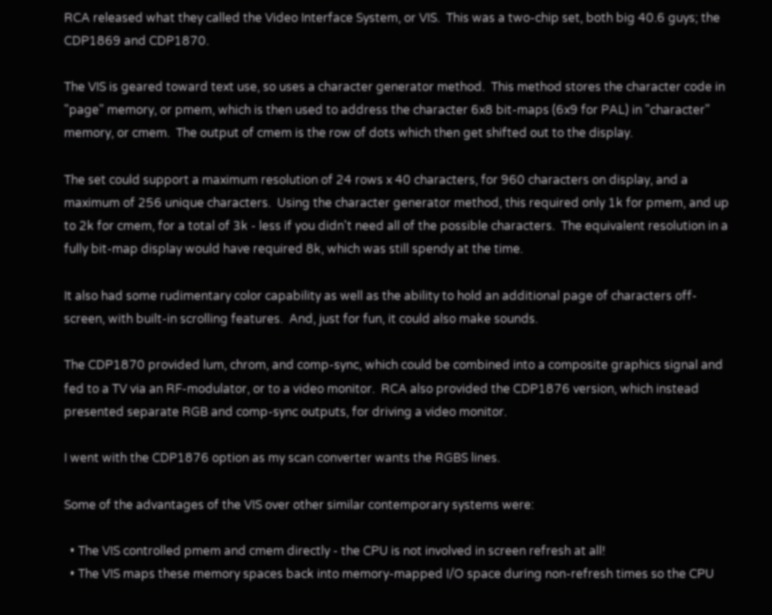RCA released what they called the Video Interface System, or VIS.  This was a two-chip set, both big 40.6 guys; the CDP1869 and CDP1870.

The VIS is geared toward text use, so uses a character generator method.  This method stores the character code in "page" memory, or pmem, which is then used to address the character 6x8 bit-maps (6x9 for PAL) in "character" memory, or cmem.  The output of cmem is the row of dots which then get shifted out to the display.

The set could support a maximum resolution of 24 rows x 40 characters, for 960 characters on display, and a maximum of 256 unique characters.  Using the character generator method, this required only 1k for pmem, and up to 2k for cmem, for a total of 3k - less if you didn't need all of the possible characters.  The equivalent resolution in a fully bit-map display would have required 8k, which was still spendy at the time.

It also had some rudimentary color capability as well as the ability to hold an additional page of characters off-screen, with built-in scrolling features.  And, just for fun, it could also make sounds.

The CDP1870 provided lum, chrom, and comp-sync, which could be combined into a composite graphics signal and fed to a TV via an RF-modulator, or to a video monitor.  RCA also provided the CDP1876 version, which instead presented separate RGB and comp-sync outputs, for driving a video monitor.

I went with the CDP1876 option as my scan converter wants the RGBS lines.

Some of the advantages of the VIS over other similar contemporary systems were:

  • The VIS controlled pmem and cmem directly - the CPU is not involved in screen refresh at all!
  • The VIS maps these memory spaces back into memory-mapped I/O space during non-refresh times so the CPU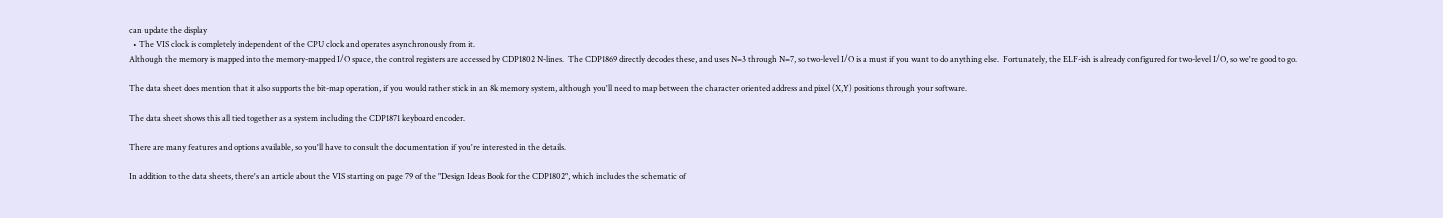can update the display
  • The VIS clock is completely independent of the CPU clock and operates asynchronously from it.
Although the memory is mapped into the memory-mapped I/O space, the control registers are accessed by CDP1802 N-lines.  The CDP1869 directly decodes these, and uses N=3 through N=7, so two-level I/O is a must if you want to do anything else.  Fortunately, the ELF-ish is already configured for two-level I/O, so we're good to go.

The data sheet does mention that it also supports the bit-map operation, if you would rather stick in an 8k memory system, although you'll need to map between the character oriented address and pixel (X,Y) positions through your software.

The data sheet shows this all tied together as a system including the CDP1871 keyboard encoder.

There are many features and options available, so you'll have to consult the documentation if you're interested in the details.

In addition to the data sheets, there's an article about the VIS starting on page 79 of the "Design Ideas Book for the CDP1802", which includes the schematic of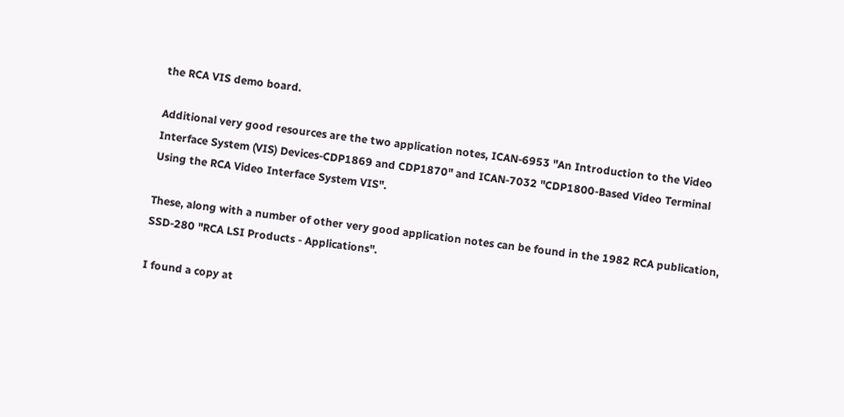the RCA VIS demo board.

Additional very good resources are the two application notes, ICAN-6953 "An Introduction to the Video Interface System (VIS) Devices-CDP1869 and CDP1870" and ICAN-7032 "CDP1800-Based Video Terminal Using the RCA Video Interface System VIS".

These, along with a number of other very good application notes can be found in the 1982 RCA publication, SSD-280 "RCA LSI Products - Applications".

I found a copy at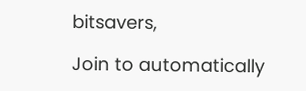bitsavers,

Join to automatically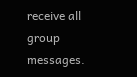receive all group messages.